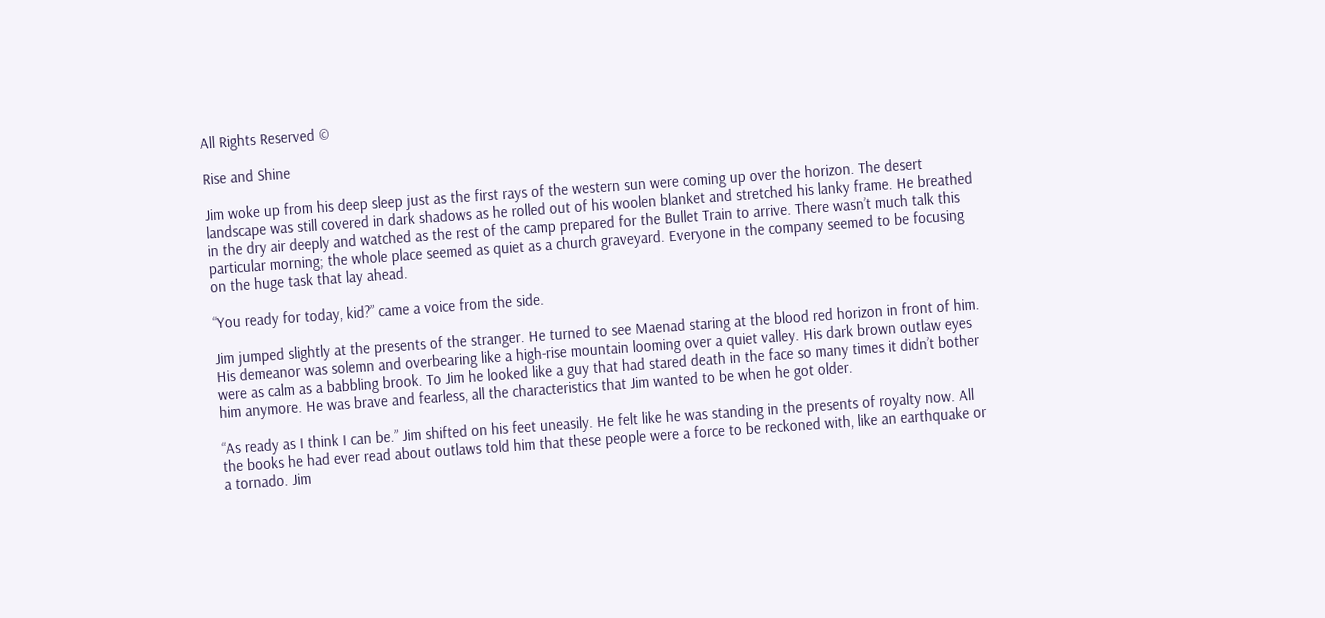All Rights Reserved ©

Rise and Shine

Jim woke up from his deep sleep just as the first rays of the western sun were coming up over the horizon. The desert landscape was still covered in dark shadows as he rolled out of his woolen blanket and stretched his lanky frame. He breathed in the dry air deeply and watched as the rest of the camp prepared for the Bullet Train to arrive. There wasn’t much talk this particular morning; the whole place seemed as quiet as a church graveyard. Everyone in the company seemed to be focusing on the huge task that lay ahead.

“You ready for today, kid?” came a voice from the side.

Jim jumped slightly at the presents of the stranger. He turned to see Maenad staring at the blood red horizon in front of him. His demeanor was solemn and overbearing like a high-rise mountain looming over a quiet valley. His dark brown outlaw eyes were as calm as a babbling brook. To Jim he looked like a guy that had stared death in the face so many times it didn’t bother him anymore. He was brave and fearless, all the characteristics that Jim wanted to be when he got older.

“As ready as I think I can be.” Jim shifted on his feet uneasily. He felt like he was standing in the presents of royalty now. All the books he had ever read about outlaws told him that these people were a force to be reckoned with, like an earthquake or a tornado. Jim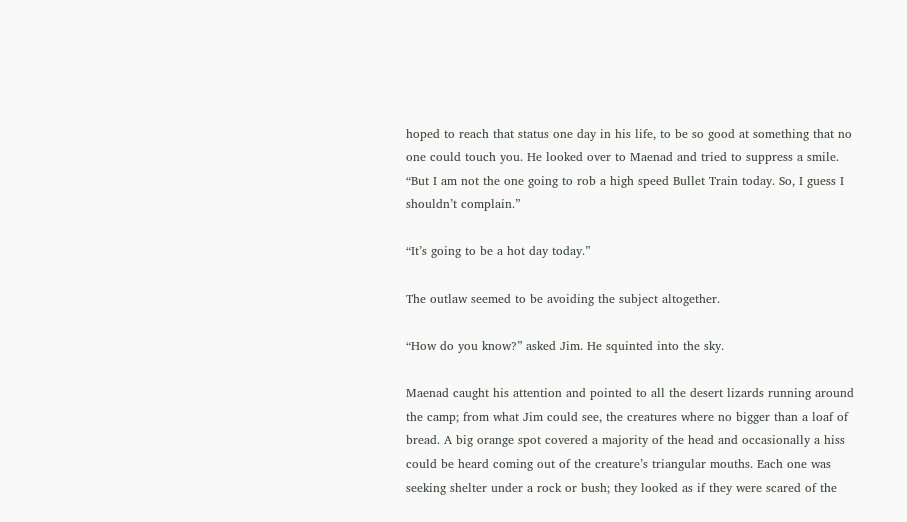hoped to reach that status one day in his life, to be so good at something that no one could touch you. He looked over to Maenad and tried to suppress a smile. “But I am not the one going to rob a high speed Bullet Train today. So, I guess I shouldn’t complain.”

“It’s going to be a hot day today.”

The outlaw seemed to be avoiding the subject altogether.

“How do you know?” asked Jim. He squinted into the sky.

Maenad caught his attention and pointed to all the desert lizards running around the camp; from what Jim could see, the creatures where no bigger than a loaf of bread. A big orange spot covered a majority of the head and occasionally a hiss could be heard coming out of the creature’s triangular mouths. Each one was seeking shelter under a rock or bush; they looked as if they were scared of the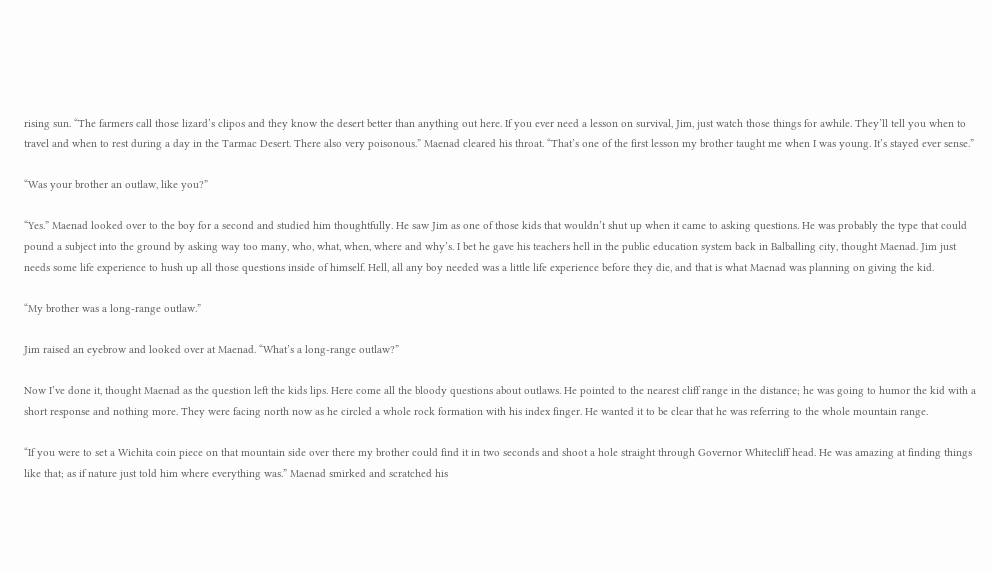rising sun. “The farmers call those lizard’s clipos and they know the desert better than anything out here. If you ever need a lesson on survival, Jim, just watch those things for awhile. They’ll tell you when to travel and when to rest during a day in the Tarmac Desert. There also very poisonous.” Maenad cleared his throat. “That’s one of the first lesson my brother taught me when I was young. It’s stayed ever sense.”

“Was your brother an outlaw, like you?”

“Yes.” Maenad looked over to the boy for a second and studied him thoughtfully. He saw Jim as one of those kids that wouldn’t shut up when it came to asking questions. He was probably the type that could pound a subject into the ground by asking way too many, who, what, when, where and why’s. I bet he gave his teachers hell in the public education system back in Balballing city, thought Maenad. Jim just needs some life experience to hush up all those questions inside of himself. Hell, all any boy needed was a little life experience before they die, and that is what Maenad was planning on giving the kid.

“My brother was a long-range outlaw.”

Jim raised an eyebrow and looked over at Maenad. “What’s a long-range outlaw?”

Now I’ve done it, thought Maenad as the question left the kids lips. Here come all the bloody questions about outlaws. He pointed to the nearest cliff range in the distance; he was going to humor the kid with a short response and nothing more. They were facing north now as he circled a whole rock formation with his index finger. He wanted it to be clear that he was referring to the whole mountain range.

“If you were to set a Wichita coin piece on that mountain side over there my brother could find it in two seconds and shoot a hole straight through Governor Whitecliff head. He was amazing at finding things like that; as if nature just told him where everything was.” Maenad smirked and scratched his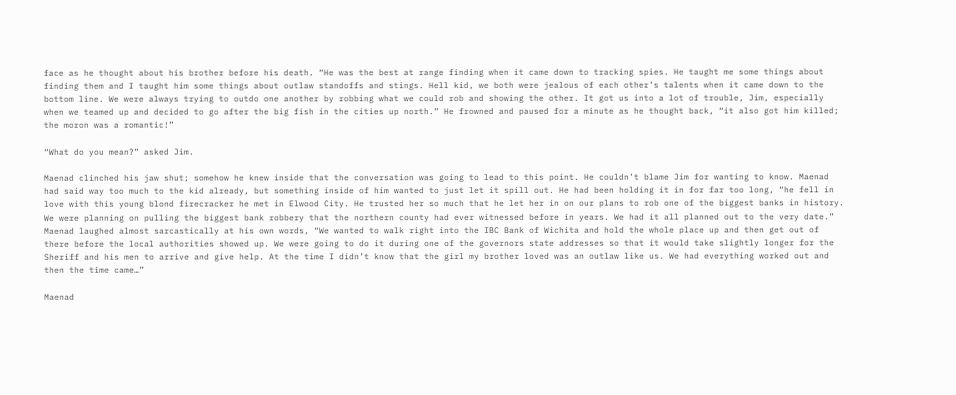face as he thought about his brother before his death. “He was the best at range finding when it came down to tracking spies. He taught me some things about finding them and I taught him some things about outlaw standoffs and stings. Hell kid, we both were jealous of each other’s talents when it came down to the bottom line. We were always trying to outdo one another by robbing what we could rob and showing the other. It got us into a lot of trouble, Jim, especially when we teamed up and decided to go after the big fish in the cities up north.” He frowned and paused for a minute as he thought back, “it also got him killed; the moron was a romantic!”

“What do you mean?” asked Jim.

Maenad clinched his jaw shut; somehow he knew inside that the conversation was going to lead to this point. He couldn’t blame Jim for wanting to know. Maenad had said way too much to the kid already, but something inside of him wanted to just let it spill out. He had been holding it in for far too long, “he fell in love with this young blond firecracker he met in Elwood City. He trusted her so much that he let her in on our plans to rob one of the biggest banks in history. We were planning on pulling the biggest bank robbery that the northern county had ever witnessed before in years. We had it all planned out to the very date.” Maenad laughed almost sarcastically at his own words, “We wanted to walk right into the IBC Bank of Wichita and hold the whole place up and then get out of there before the local authorities showed up. We were going to do it during one of the governors state addresses so that it would take slightly longer for the Sheriff and his men to arrive and give help. At the time I didn’t know that the girl my brother loved was an outlaw like us. We had everything worked out and then the time came…”

Maenad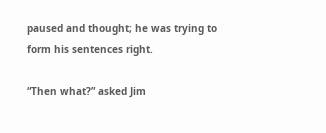paused and thought; he was trying to form his sentences right.

“Then what?” asked Jim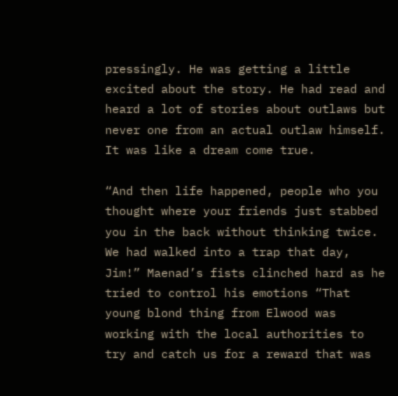pressingly. He was getting a little excited about the story. He had read and heard a lot of stories about outlaws but never one from an actual outlaw himself. It was like a dream come true.

“And then life happened, people who you thought where your friends just stabbed you in the back without thinking twice. We had walked into a trap that day, Jim!” Maenad’s fists clinched hard as he tried to control his emotions “That young blond thing from Elwood was working with the local authorities to try and catch us for a reward that was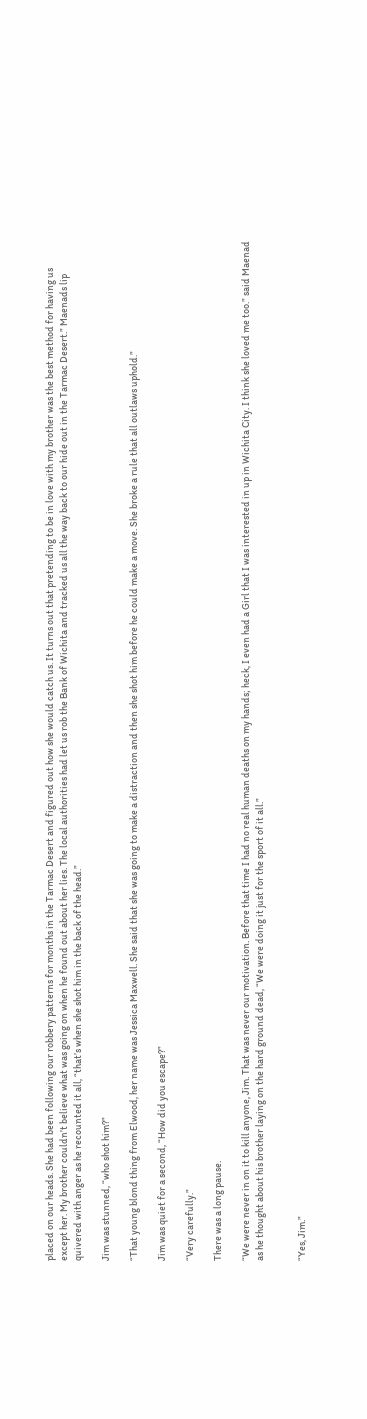placed on our heads. She had been following our robbery patterns for months in the Tarmac Desert and figured out how she would catch us. It turns out that pretending to be in love with my brother was the best method for having us except her. My brother couldn’t believe what was going on when he found out about her lies. The local authorities had let us rob the Bank of Wichita and tracked us all the way back to our hide out in the Tarmac Desert.” Maenads lip quivered with anger as he recounted it all, “that’s when she shot him in the back of the head.”

Jim was stunned, “who shot him?”

“That young blond thing from Elwood, her name was Jessica Maxwell. She said that she was going to make a distraction and then she shot him before he could make a move. She broke a rule that all outlaws uphold.”

Jim was quiet for a second, “How did you escape?”

“Very carefully.”

There was a long pause.

“We were never in on it to kill anyone, Jim. That was never our motivation. Before that time I had no real human deaths on my hands; heck, I even had a Girl that I was interested in up in Wichita City. I think she loved me too.” said Maenad as he thought about his brother laying on the hard ground dead, “We were doing it just for the sport of it all.”


“Yes, Jim.”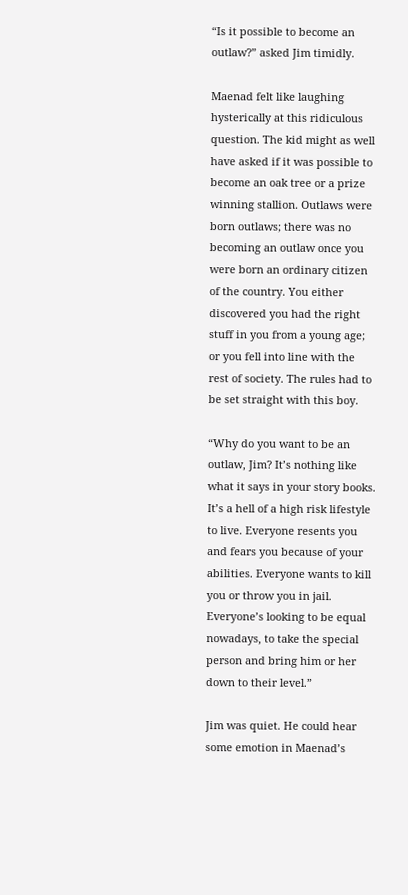“Is it possible to become an outlaw?” asked Jim timidly.

Maenad felt like laughing hysterically at this ridiculous question. The kid might as well have asked if it was possible to become an oak tree or a prize winning stallion. Outlaws were born outlaws; there was no becoming an outlaw once you were born an ordinary citizen of the country. You either discovered you had the right stuff in you from a young age; or you fell into line with the rest of society. The rules had to be set straight with this boy.

“Why do you want to be an outlaw, Jim? It’s nothing like what it says in your story books. It’s a hell of a high risk lifestyle to live. Everyone resents you and fears you because of your abilities. Everyone wants to kill you or throw you in jail. Everyone’s looking to be equal nowadays, to take the special person and bring him or her down to their level.”

Jim was quiet. He could hear some emotion in Maenad’s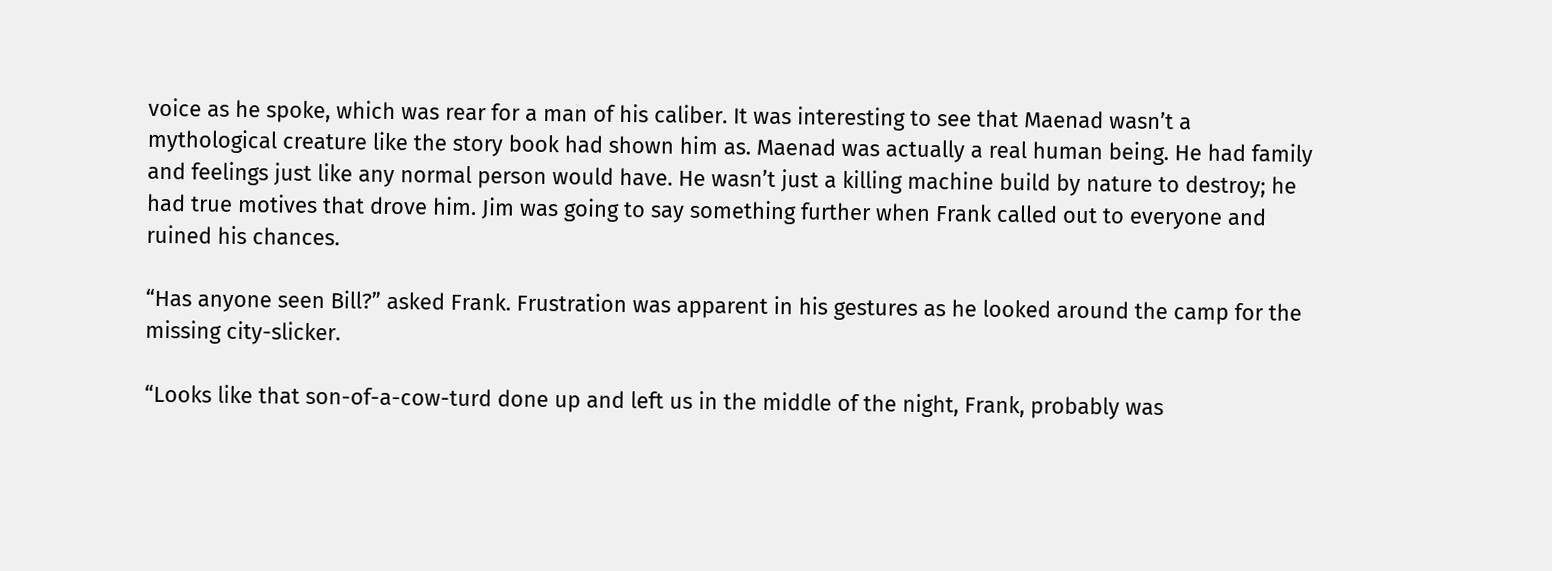voice as he spoke, which was rear for a man of his caliber. It was interesting to see that Maenad wasn’t a mythological creature like the story book had shown him as. Maenad was actually a real human being. He had family and feelings just like any normal person would have. He wasn’t just a killing machine build by nature to destroy; he had true motives that drove him. Jim was going to say something further when Frank called out to everyone and ruined his chances.

“Has anyone seen Bill?” asked Frank. Frustration was apparent in his gestures as he looked around the camp for the missing city-slicker.

“Looks like that son-of-a-cow-turd done up and left us in the middle of the night, Frank, probably was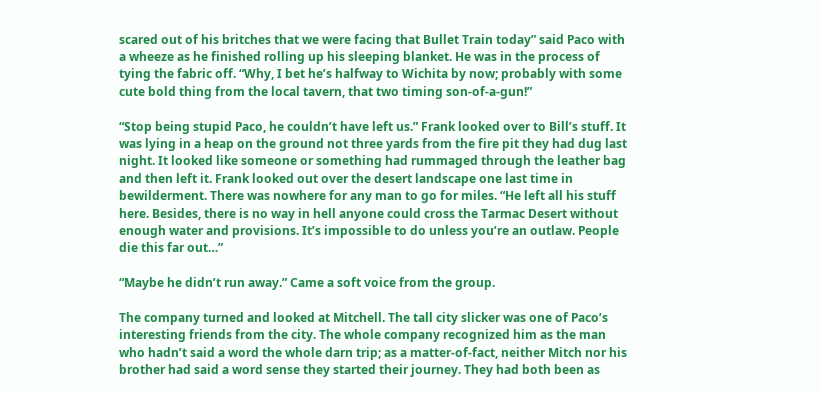scared out of his britches that we were facing that Bullet Train today” said Paco with a wheeze as he finished rolling up his sleeping blanket. He was in the process of tying the fabric off. “Why, I bet he’s halfway to Wichita by now; probably with some cute bold thing from the local tavern, that two timing son-of-a-gun!”

“Stop being stupid Paco, he couldn’t have left us.” Frank looked over to Bill’s stuff. It was lying in a heap on the ground not three yards from the fire pit they had dug last night. It looked like someone or something had rummaged through the leather bag and then left it. Frank looked out over the desert landscape one last time in bewilderment. There was nowhere for any man to go for miles. “He left all his stuff here. Besides, there is no way in hell anyone could cross the Tarmac Desert without enough water and provisions. It’s impossible to do unless you’re an outlaw. People die this far out…”

“Maybe he didn’t run away.” Came a soft voice from the group.

The company turned and looked at Mitchell. The tall city slicker was one of Paco’s interesting friends from the city. The whole company recognized him as the man who hadn’t said a word the whole darn trip; as a matter-of-fact, neither Mitch nor his brother had said a word sense they started their journey. They had both been as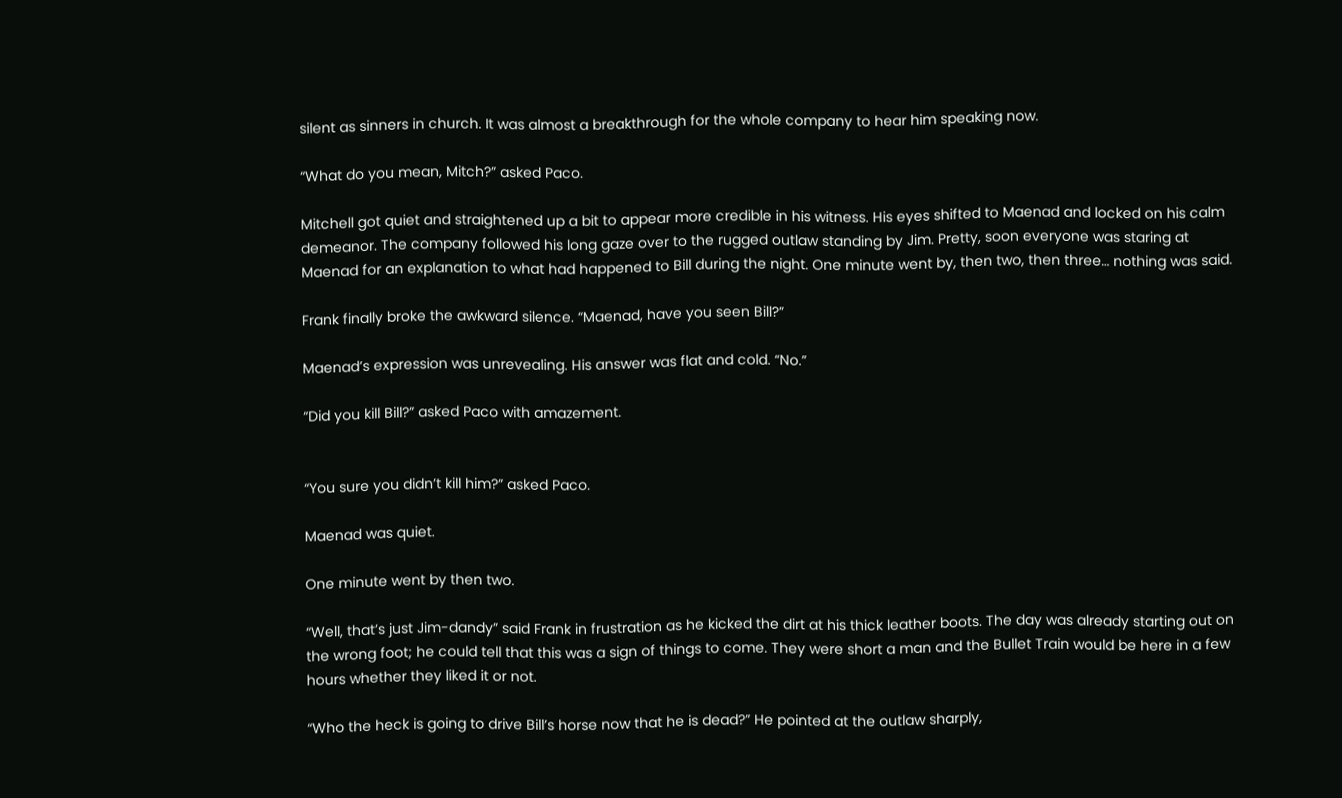silent as sinners in church. It was almost a breakthrough for the whole company to hear him speaking now.

“What do you mean, Mitch?” asked Paco.

Mitchell got quiet and straightened up a bit to appear more credible in his witness. His eyes shifted to Maenad and locked on his calm demeanor. The company followed his long gaze over to the rugged outlaw standing by Jim. Pretty, soon everyone was staring at Maenad for an explanation to what had happened to Bill during the night. One minute went by, then two, then three… nothing was said.

Frank finally broke the awkward silence. “Maenad, have you seen Bill?”

Maenad’s expression was unrevealing. His answer was flat and cold. “No.”

“Did you kill Bill?” asked Paco with amazement.


“You sure you didn’t kill him?” asked Paco.

Maenad was quiet.

One minute went by then two.

“Well, that’s just Jim-dandy” said Frank in frustration as he kicked the dirt at his thick leather boots. The day was already starting out on the wrong foot; he could tell that this was a sign of things to come. They were short a man and the Bullet Train would be here in a few hours whether they liked it or not.

“Who the heck is going to drive Bill’s horse now that he is dead?” He pointed at the outlaw sharply,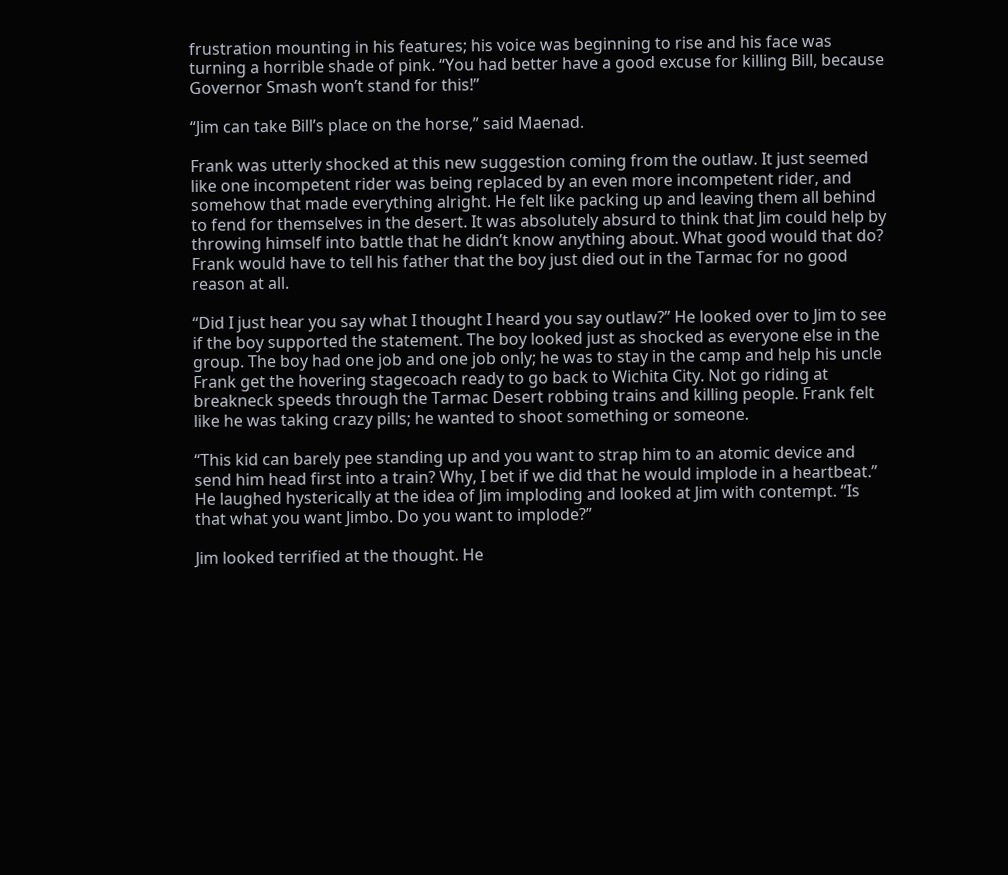frustration mounting in his features; his voice was beginning to rise and his face was turning a horrible shade of pink. “You had better have a good excuse for killing Bill, because Governor Smash won’t stand for this!”

“Jim can take Bill’s place on the horse,” said Maenad.

Frank was utterly shocked at this new suggestion coming from the outlaw. It just seemed like one incompetent rider was being replaced by an even more incompetent rider, and somehow that made everything alright. He felt like packing up and leaving them all behind to fend for themselves in the desert. It was absolutely absurd to think that Jim could help by throwing himself into battle that he didn’t know anything about. What good would that do? Frank would have to tell his father that the boy just died out in the Tarmac for no good reason at all.

“Did I just hear you say what I thought I heard you say outlaw?” He looked over to Jim to see if the boy supported the statement. The boy looked just as shocked as everyone else in the group. The boy had one job and one job only; he was to stay in the camp and help his uncle Frank get the hovering stagecoach ready to go back to Wichita City. Not go riding at breakneck speeds through the Tarmac Desert robbing trains and killing people. Frank felt like he was taking crazy pills; he wanted to shoot something or someone.

“This kid can barely pee standing up and you want to strap him to an atomic device and send him head first into a train? Why, I bet if we did that he would implode in a heartbeat.” He laughed hysterically at the idea of Jim imploding and looked at Jim with contempt. “Is that what you want Jimbo. Do you want to implode?”

Jim looked terrified at the thought. He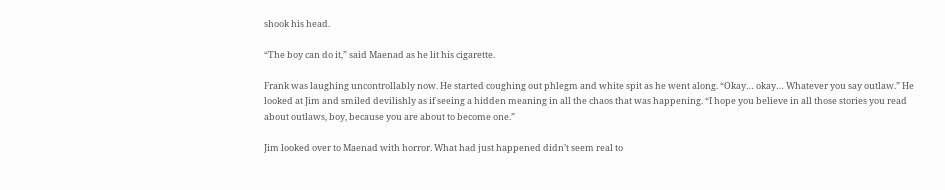shook his head.

“The boy can do it,” said Maenad as he lit his cigarette.

Frank was laughing uncontrollably now. He started coughing out phlegm and white spit as he went along. “Okay… okay… Whatever you say outlaw.” He looked at Jim and smiled devilishly as if seeing a hidden meaning in all the chaos that was happening. “I hope you believe in all those stories you read about outlaws, boy, because you are about to become one.”

Jim looked over to Maenad with horror. What had just happened didn’t seem real to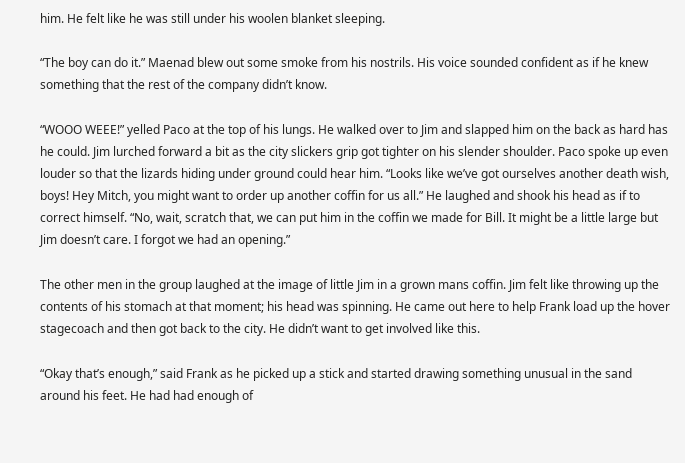him. He felt like he was still under his woolen blanket sleeping.

“The boy can do it.” Maenad blew out some smoke from his nostrils. His voice sounded confident as if he knew something that the rest of the company didn’t know.

“WOOO WEEE!” yelled Paco at the top of his lungs. He walked over to Jim and slapped him on the back as hard has he could. Jim lurched forward a bit as the city slickers grip got tighter on his slender shoulder. Paco spoke up even louder so that the lizards hiding under ground could hear him. “Looks like we’ve got ourselves another death wish, boys! Hey Mitch, you might want to order up another coffin for us all.” He laughed and shook his head as if to correct himself. “No, wait, scratch that, we can put him in the coffin we made for Bill. It might be a little large but Jim doesn’t care. I forgot we had an opening.”

The other men in the group laughed at the image of little Jim in a grown mans coffin. Jim felt like throwing up the contents of his stomach at that moment; his head was spinning. He came out here to help Frank load up the hover stagecoach and then got back to the city. He didn’t want to get involved like this.

“Okay that’s enough,” said Frank as he picked up a stick and started drawing something unusual in the sand around his feet. He had had enough of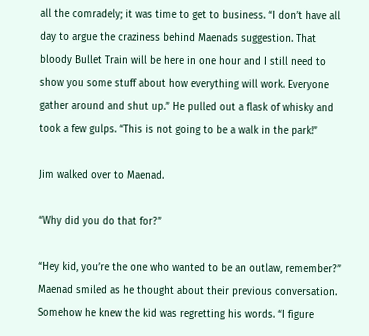all the comradely; it was time to get to business. “I don’t have all day to argue the craziness behind Maenads suggestion. That bloody Bullet Train will be here in one hour and I still need to show you some stuff about how everything will work. Everyone gather around and shut up.” He pulled out a flask of whisky and took a few gulps. “This is not going to be a walk in the park!”

Jim walked over to Maenad.

“Why did you do that for?”

“Hey kid, you’re the one who wanted to be an outlaw, remember?” Maenad smiled as he thought about their previous conversation. Somehow he knew the kid was regretting his words. “I figure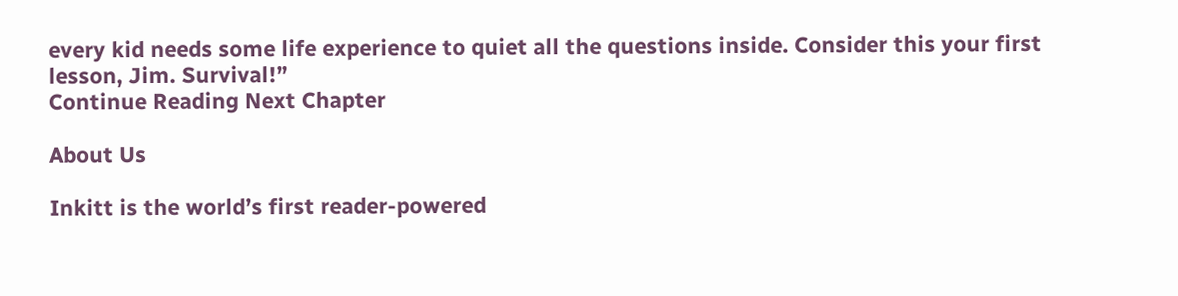every kid needs some life experience to quiet all the questions inside. Consider this your first lesson, Jim. Survival!”
Continue Reading Next Chapter

About Us

Inkitt is the world’s first reader-powered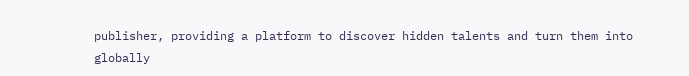publisher, providing a platform to discover hidden talents and turn them into globally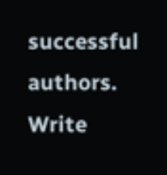successful authors. Write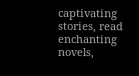captivating stories, read enchanting novels,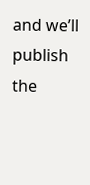and we’ll publish the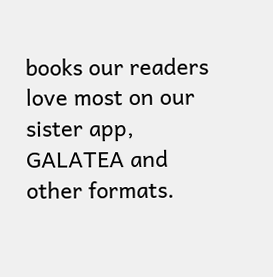books our readers love most on our sister app, GALATEA and other formats.